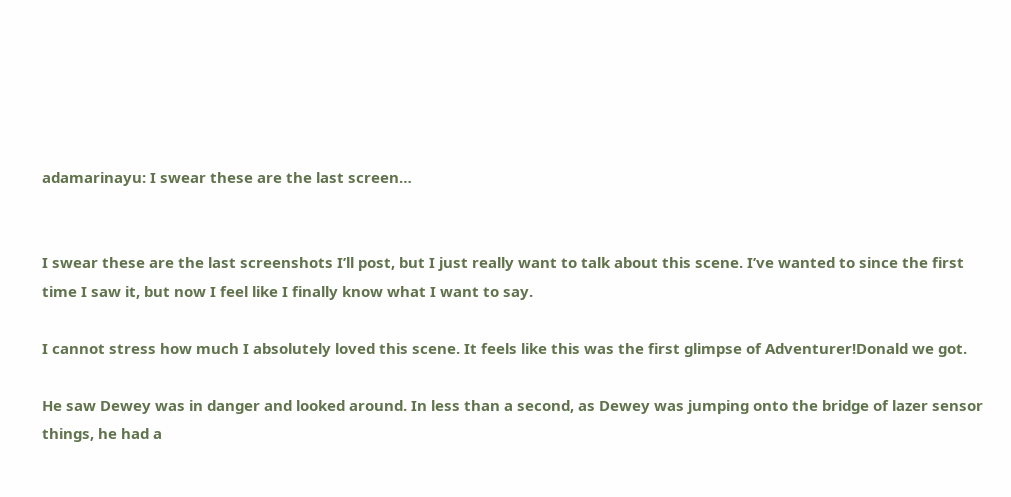adamarinayu: I swear these are the last screen…


I swear these are the last screenshots I’ll post, but I just really want to talk about this scene. I’ve wanted to since the first time I saw it, but now I feel like I finally know what I want to say.

I cannot stress how much I absolutely loved this scene. It feels like this was the first glimpse of Adventurer!Donald we got.

He saw Dewey was in danger and looked around. In less than a second, as Dewey was jumping onto the bridge of lazer sensor things, he had a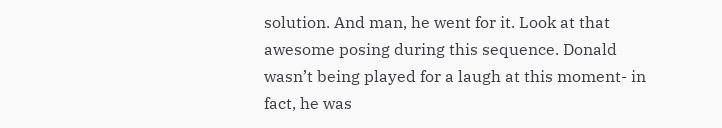solution. And man, he went for it. Look at that awesome posing during this sequence. Donald wasn’t being played for a laugh at this moment- in fact, he was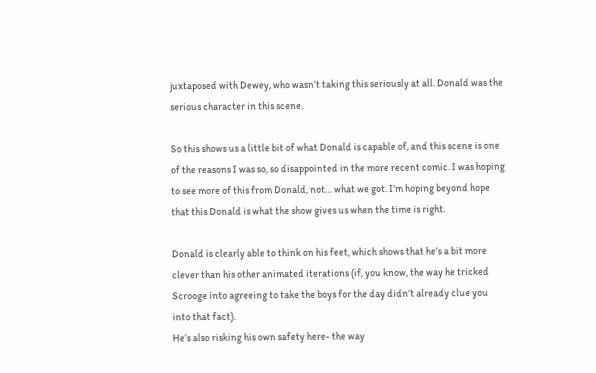juxtaposed with Dewey, who wasn’t taking this seriously at all. Donald was the serious character in this scene.

So this shows us a little bit of what Donald is capable of, and this scene is one of the reasons I was so, so disappointed in the more recent comic. I was hoping to see more of this from Donald, not… what we got. I’m hoping beyond hope that this Donald is what the show gives us when the time is right.

Donald is clearly able to think on his feet, which shows that he’s a bit more clever than his other animated iterations (if, you know, the way he tricked Scrooge into agreeing to take the boys for the day didn’t already clue you into that fact).
He’s also risking his own safety here- the way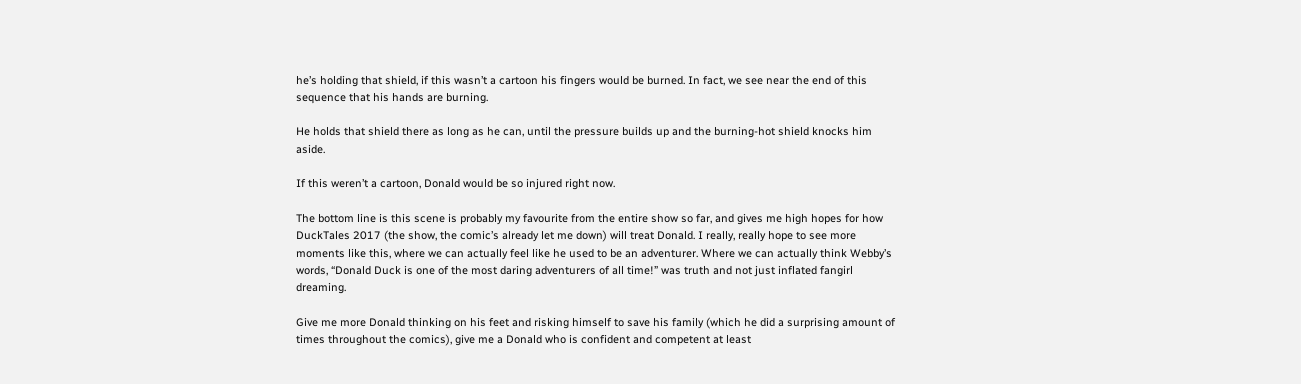he’s holding that shield, if this wasn’t a cartoon his fingers would be burned. In fact, we see near the end of this sequence that his hands are burning.

He holds that shield there as long as he can, until the pressure builds up and the burning-hot shield knocks him aside.

If this weren’t a cartoon, Donald would be so injured right now.

The bottom line is this scene is probably my favourite from the entire show so far, and gives me high hopes for how DuckTales 2017 (the show, the comic’s already let me down) will treat Donald. I really, really hope to see more moments like this, where we can actually feel like he used to be an adventurer. Where we can actually think Webby’s words, “Donald Duck is one of the most daring adventurers of all time!” was truth and not just inflated fangirl dreaming.

Give me more Donald thinking on his feet and risking himself to save his family (which he did a surprising amount of times throughout the comics), give me a Donald who is confident and competent at least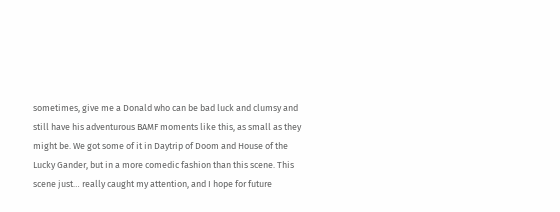sometimes, give me a Donald who can be bad luck and clumsy and still have his adventurous BAMF moments like this, as small as they might be. We got some of it in Daytrip of Doom and House of the Lucky Gander, but in a more comedic fashion than this scene. This scene just… really caught my attention, and I hope for future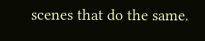scenes that do the same.